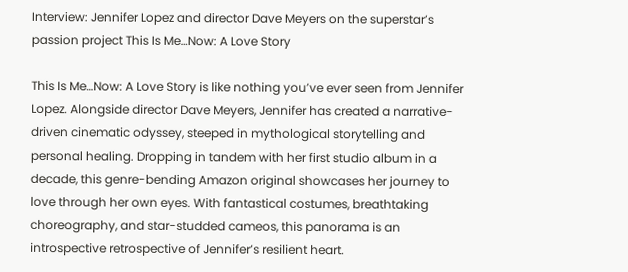Interview: Jennifer Lopez and director Dave Meyers on the superstar’s passion project This Is Me…Now: A Love Story

This Is Me…Now: A Love Story is like nothing you’ve ever seen from Jennifer Lopez. Alongside director Dave Meyers, Jennifer has created a narrative-driven cinematic odyssey, steeped in mythological storytelling and personal healing. Dropping in tandem with her first studio album in a decade, this genre-bending Amazon original showcases her journey to love through her own eyes. With fantastical costumes, breathtaking choreography, and star-studded cameos, this panorama is an introspective retrospective of Jennifer’s resilient heart.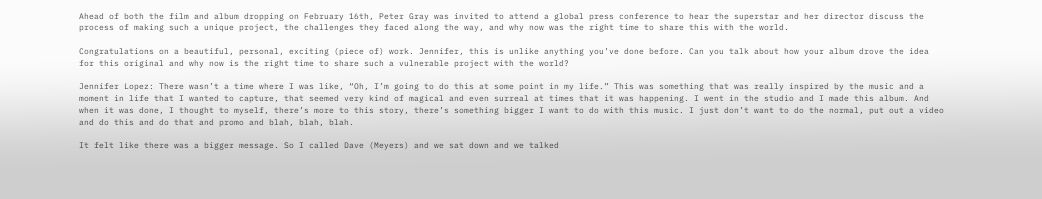Ahead of both the film and album dropping on February 16th, Peter Gray was invited to attend a global press conference to hear the superstar and her director discuss the process of making such a unique project, the challenges they faced along the way, and why now was the right time to share this with the world.

Congratulations on a beautiful, personal, exciting (piece of) work. Jennifer, this is unlike anything you’ve done before. Can you talk about how your album drove the idea for this original and why now is the right time to share such a vulnerable project with the world?

Jennifer Lopez: There wasn’t a time where I was like, “Oh, I’m going to do this at some point in my life.” This was something that was really inspired by the music and a moment in life that I wanted to capture, that seemed very kind of magical and even surreal at times that it was happening. I went in the studio and I made this album. And when it was done, I thought to myself, there’s more to this story, there’s something bigger I want to do with this music. I just don’t want to do the normal, put out a video and do this and do that and promo and blah, blah, blah.

It felt like there was a bigger message. So I called Dave (Meyers) and we sat down and we talked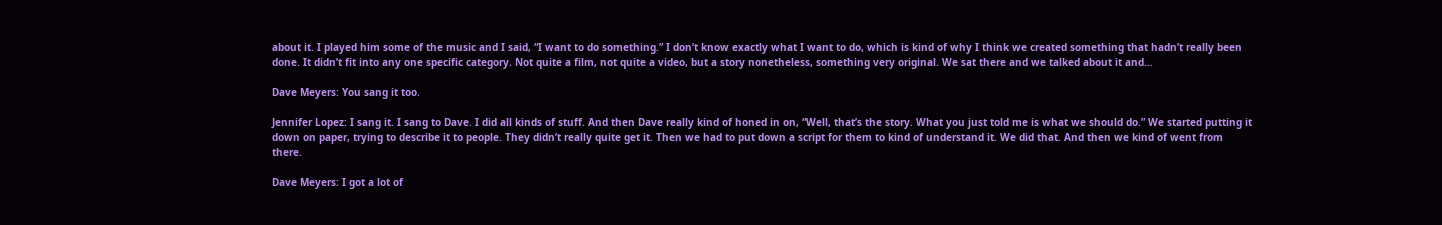about it. I played him some of the music and I said, “I want to do something.” I don’t know exactly what I want to do, which is kind of why I think we created something that hadn’t really been done. It didn’t fit into any one specific category. Not quite a film, not quite a video, but a story nonetheless, something very original. We sat there and we talked about it and…

Dave Meyers: You sang it too.

Jennifer Lopez: I sang it. I sang to Dave. I did all kinds of stuff. And then Dave really kind of honed in on, “Well, that’s the story. What you just told me is what we should do.” We started putting it down on paper, trying to describe it to people. They didn’t really quite get it. Then we had to put down a script for them to kind of understand it. We did that. And then we kind of went from there.

Dave Meyers: I got a lot of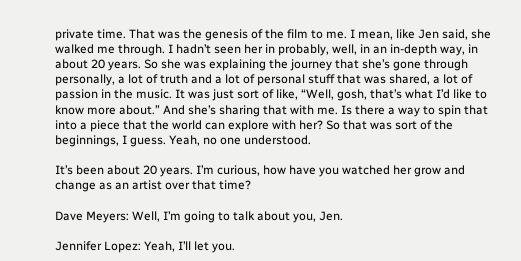private time. That was the genesis of the film to me. I mean, like Jen said, she walked me through. I hadn’t seen her in probably, well, in an in-depth way, in about 20 years. So she was explaining the journey that she’s gone through personally, a lot of truth and a lot of personal stuff that was shared, a lot of passion in the music. It was just sort of like, “Well, gosh, that’s what I’d like to know more about.” And she’s sharing that with me. Is there a way to spin that into a piece that the world can explore with her? So that was sort of the beginnings, I guess. Yeah, no one understood.

It’s been about 20 years. I’m curious, how have you watched her grow and change as an artist over that time?

Dave Meyers: Well, I’m going to talk about you, Jen.

Jennifer Lopez: Yeah, I’ll let you.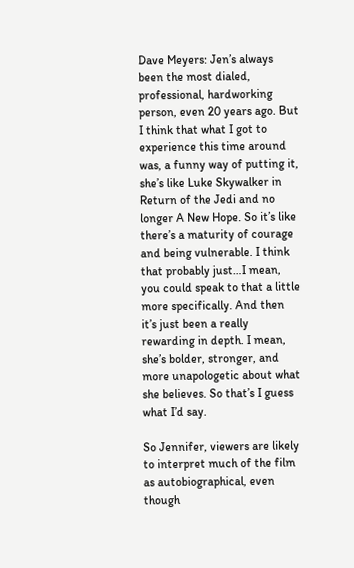Dave Meyers: Jen’s always been the most dialed, professional, hardworking person, even 20 years ago. But I think that what I got to experience this time around was, a funny way of putting it, she’s like Luke Skywalker in Return of the Jedi and no longer A New Hope. So it’s like there’s a maturity of courage and being vulnerable. I think that probably just…I mean, you could speak to that a little more specifically. And then it’s just been a really rewarding in depth. I mean, she’s bolder, stronger, and more unapologetic about what she believes. So that’s I guess what I’d say.

So Jennifer, viewers are likely to interpret much of the film as autobiographical, even though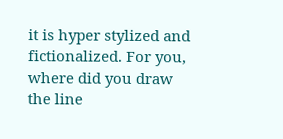it is hyper stylized and fictionalized. For you, where did you draw the line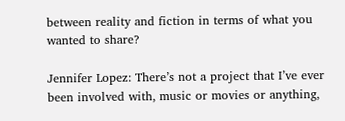between reality and fiction in terms of what you wanted to share?

Jennifer Lopez: There’s not a project that I’ve ever been involved with, music or movies or anything,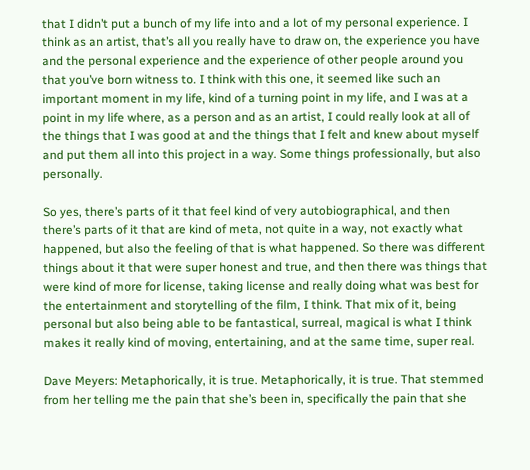that I didn’t put a bunch of my life into and a lot of my personal experience. I think as an artist, that’s all you really have to draw on, the experience you have and the personal experience and the experience of other people around you that you’ve born witness to. I think with this one, it seemed like such an important moment in my life, kind of a turning point in my life, and I was at a point in my life where, as a person and as an artist, I could really look at all of the things that I was good at and the things that I felt and knew about myself and put them all into this project in a way. Some things professionally, but also personally.

So yes, there’s parts of it that feel kind of very autobiographical, and then there’s parts of it that are kind of meta, not quite in a way, not exactly what happened, but also the feeling of that is what happened. So there was different things about it that were super honest and true, and then there was things that were kind of more for license, taking license and really doing what was best for the entertainment and storytelling of the film, I think. That mix of it, being personal but also being able to be fantastical, surreal, magical is what I think makes it really kind of moving, entertaining, and at the same time, super real.

Dave Meyers: Metaphorically, it is true. Metaphorically, it is true. That stemmed from her telling me the pain that she’s been in, specifically the pain that she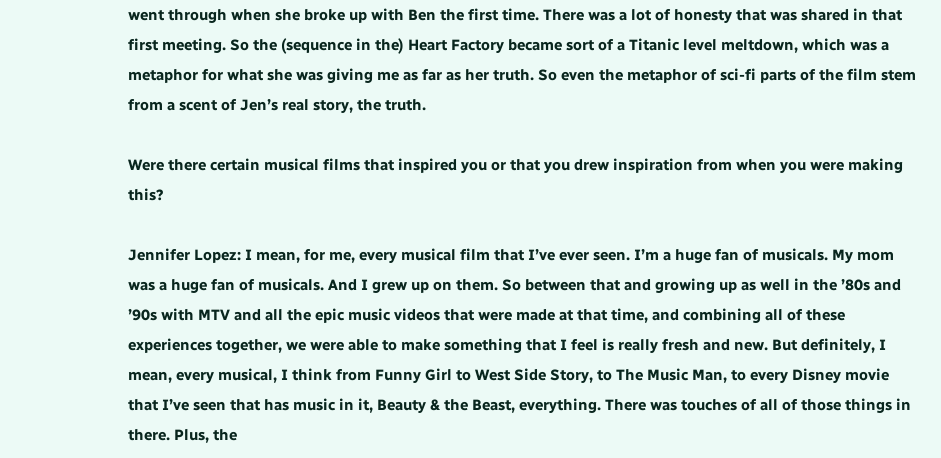went through when she broke up with Ben the first time. There was a lot of honesty that was shared in that first meeting. So the (sequence in the) Heart Factory became sort of a Titanic level meltdown, which was a metaphor for what she was giving me as far as her truth. So even the metaphor of sci-fi parts of the film stem from a scent of Jen’s real story, the truth.

Were there certain musical films that inspired you or that you drew inspiration from when you were making this?

Jennifer Lopez: I mean, for me, every musical film that I’ve ever seen. I’m a huge fan of musicals. My mom was a huge fan of musicals. And I grew up on them. So between that and growing up as well in the ’80s and ’90s with MTV and all the epic music videos that were made at that time, and combining all of these experiences together, we were able to make something that I feel is really fresh and new. But definitely, I mean, every musical, I think from Funny Girl to West Side Story, to The Music Man, to every Disney movie that I’ve seen that has music in it, Beauty & the Beast, everything. There was touches of all of those things in there. Plus, the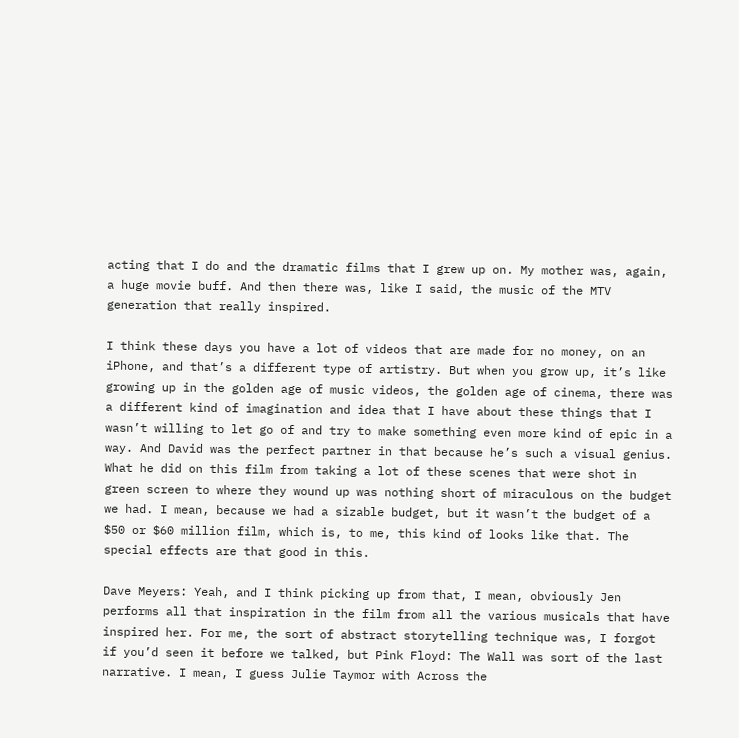acting that I do and the dramatic films that I grew up on. My mother was, again, a huge movie buff. And then there was, like I said, the music of the MTV generation that really inspired.

I think these days you have a lot of videos that are made for no money, on an iPhone, and that’s a different type of artistry. But when you grow up, it’s like growing up in the golden age of music videos, the golden age of cinema, there was a different kind of imagination and idea that I have about these things that I wasn’t willing to let go of and try to make something even more kind of epic in a way. And David was the perfect partner in that because he’s such a visual genius. What he did on this film from taking a lot of these scenes that were shot in green screen to where they wound up was nothing short of miraculous on the budget we had. I mean, because we had a sizable budget, but it wasn’t the budget of a $50 or $60 million film, which is, to me, this kind of looks like that. The special effects are that good in this.

Dave Meyers: Yeah, and I think picking up from that, I mean, obviously Jen performs all that inspiration in the film from all the various musicals that have inspired her. For me, the sort of abstract storytelling technique was, I forgot if you’d seen it before we talked, but Pink Floyd: The Wall was sort of the last narrative. I mean, I guess Julie Taymor with Across the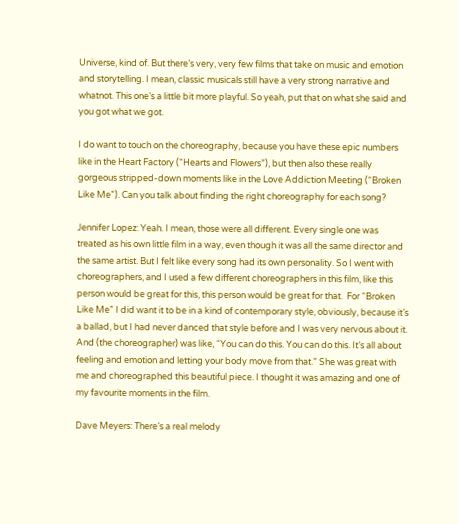Universe, kind of. But there’s very, very few films that take on music and emotion and storytelling. I mean, classic musicals still have a very strong narrative and whatnot. This one’s a little bit more playful. So yeah, put that on what she said and you got what we got.

I do want to touch on the choreography, because you have these epic numbers like in the Heart Factory (“Hearts and Flowers”), but then also these really gorgeous stripped-down moments like in the Love Addiction Meeting (“Broken Like Me”). Can you talk about finding the right choreography for each song?

Jennifer Lopez: Yeah. I mean, those were all different. Every single one was treated as his own little film in a way, even though it was all the same director and the same artist. But I felt like every song had its own personality. So I went with choreographers, and I used a few different choreographers in this film, like this person would be great for this, this person would be great for that.  For “Broken Like Me” I did want it to be in a kind of contemporary style, obviously, because it’s a ballad, but I had never danced that style before and I was very nervous about it. And (the choreographer) was like, “You can do this. You can do this. It’s all about feeling and emotion and letting your body move from that.” She was great with me and choreographed this beautiful piece. I thought it was amazing and one of my favourite moments in the film.

Dave Meyers: There’s a real melody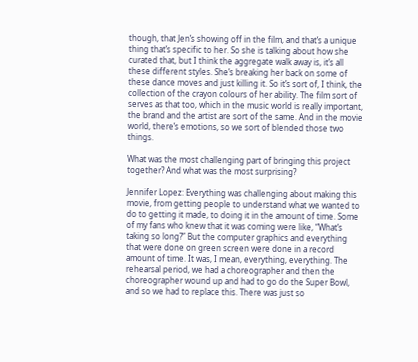though, that Jen’s showing off in the film, and that’s a unique thing that’s specific to her. So she is talking about how she curated that, but I think the aggregate walk away is, it’s all these different styles. She’s breaking her back on some of these dance moves and just killing it. So it’s sort of, I think, the collection of the crayon colours of her ability. The film sort of serves as that too, which in the music world is really important, the brand and the artist are sort of the same. And in the movie world, there’s emotions, so we sort of blended those two things.

What was the most challenging part of bringing this project together? And what was the most surprising?

Jennifer Lopez: Everything was challenging about making this movie, from getting people to understand what we wanted to do to getting it made, to doing it in the amount of time. Some of my fans who knew that it was coming were like, “What’s taking so long?” But the computer graphics and everything that were done on green screen were done in a record amount of time. It was, I mean, everything, everything. The rehearsal period, we had a choreographer and then the choreographer wound up and had to go do the Super Bowl, and so we had to replace this. There was just so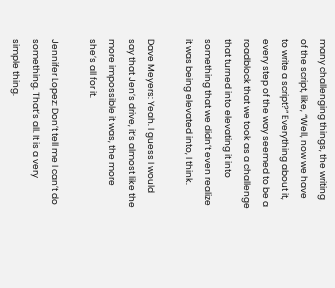many challenging things, the writing of the script, like, “Well, now we have to write a script?” Everything about it, every step of the way seemed to be a roadblock that we took as a challenge that turned into elevating it into something that we didn’t even realize it was being elevated into, I think.

Dave Meyers: Yeah. I guess I would say that Jen’s drive, it’s almost like the more impossible it was, the more she’s all for it.

Jennifer Lopez: Don’t tell me I can’t do something. That’s all. It is a very simple thing.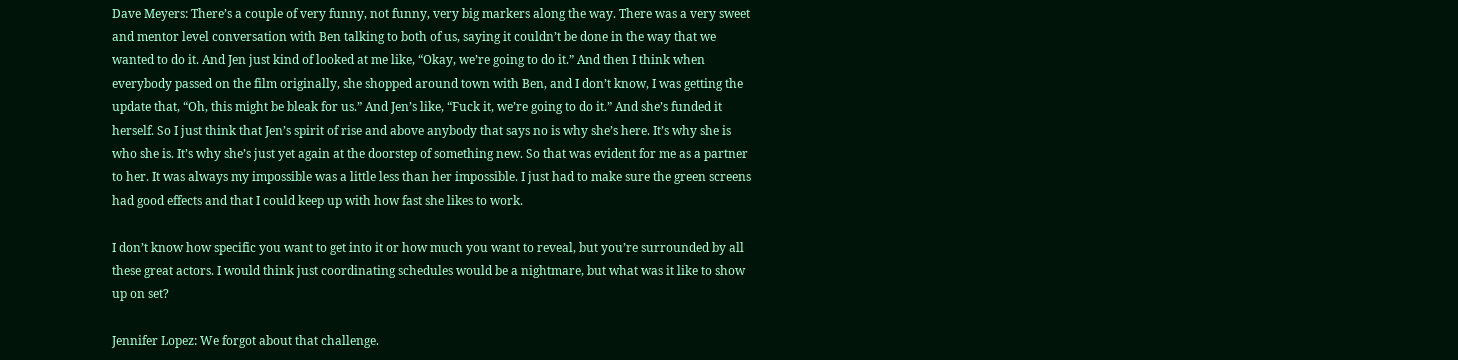Dave Meyers: There’s a couple of very funny, not funny, very big markers along the way. There was a very sweet and mentor level conversation with Ben talking to both of us, saying it couldn’t be done in the way that we wanted to do it. And Jen just kind of looked at me like, “Okay, we’re going to do it.” And then I think when everybody passed on the film originally, she shopped around town with Ben, and I don’t know, I was getting the update that, “Oh, this might be bleak for us.” And Jen’s like, “Fuck it, we’re going to do it.” And she’s funded it herself. So I just think that Jen’s spirit of rise and above anybody that says no is why she’s here. It’s why she is who she is. It’s why she’s just yet again at the doorstep of something new. So that was evident for me as a partner to her. It was always my impossible was a little less than her impossible. I just had to make sure the green screens had good effects and that I could keep up with how fast she likes to work.

I don’t know how specific you want to get into it or how much you want to reveal, but you’re surrounded by all these great actors. I would think just coordinating schedules would be a nightmare, but what was it like to show up on set?

Jennifer Lopez: We forgot about that challenge.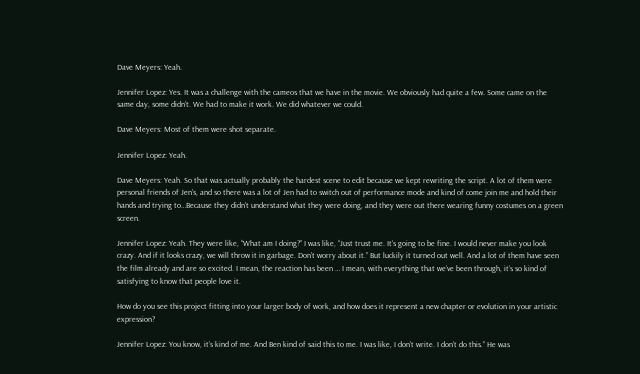Dave Meyers: Yeah.

Jennifer Lopez: Yes. It was a challenge with the cameos that we have in the movie. We obviously had quite a few. Some came on the same day, some didn’t. We had to make it work. We did whatever we could.

Dave Meyers: Most of them were shot separate.

Jennifer Lopez: Yeah.

Dave Meyers: Yeah. So that was actually probably the hardest scene to edit because we kept rewriting the script. A lot of them were personal friends of Jen’s, and so there was a lot of Jen had to switch out of performance mode and kind of come join me and hold their hands and trying to…Because they didn’t understand what they were doing, and they were out there wearing funny costumes on a green screen.

Jennifer Lopez: Yeah. They were like, “What am I doing?” I was like, “Just trust me. It’s going to be fine. I would never make you look crazy. And if it looks crazy, we will throw it in garbage. Don’t worry about it.” But luckily it turned out well. And a lot of them have seen the film already and are so excited. I mean, the reaction has been … I mean, with everything that we’ve been through, it’s so kind of satisfying to know that people love it.

How do you see this project fitting into your larger body of work, and how does it represent a new chapter or evolution in your artistic expression?

Jennifer Lopez: You know, it’s kind of me. And Ben kind of said this to me. I was like, I don’t write. I don’t do this.” He was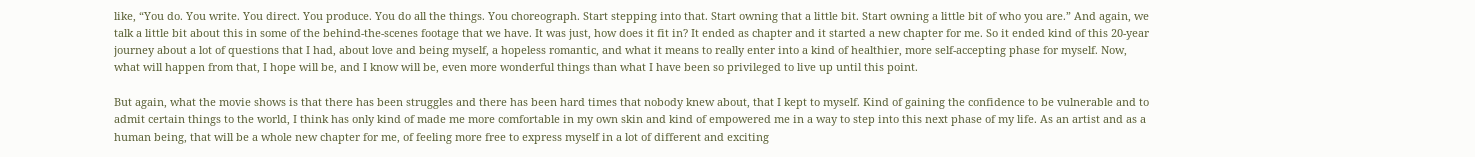like, “You do. You write. You direct. You produce. You do all the things. You choreograph. Start stepping into that. Start owning that a little bit. Start owning a little bit of who you are.” And again, we talk a little bit about this in some of the behind-the-scenes footage that we have. It was just, how does it fit in? It ended as chapter and it started a new chapter for me. So it ended kind of this 20-year journey about a lot of questions that I had, about love and being myself, a hopeless romantic, and what it means to really enter into a kind of healthier, more self-accepting phase for myself. Now, what will happen from that, I hope will be, and I know will be, even more wonderful things than what I have been so privileged to live up until this point.

But again, what the movie shows is that there has been struggles and there has been hard times that nobody knew about, that I kept to myself. Kind of gaining the confidence to be vulnerable and to admit certain things to the world, I think has only kind of made me more comfortable in my own skin and kind of empowered me in a way to step into this next phase of my life. As an artist and as a human being, that will be a whole new chapter for me, of feeling more free to express myself in a lot of different and exciting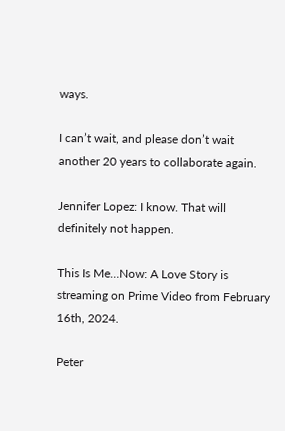ways.

I can’t wait, and please don’t wait another 20 years to collaborate again.

Jennifer Lopez: I know. That will definitely not happen.

This Is Me…Now: A Love Story is streaming on Prime Video from February 16th, 2024.

Peter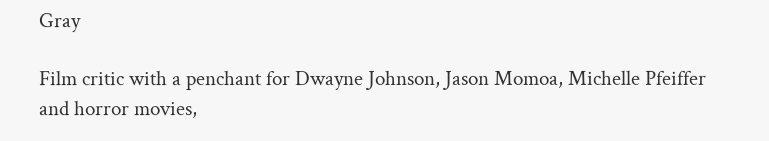Gray

Film critic with a penchant for Dwayne Johnson, Jason Momoa, Michelle Pfeiffer and horror movies,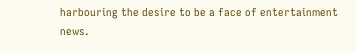harbouring the desire to be a face of entertainment news.